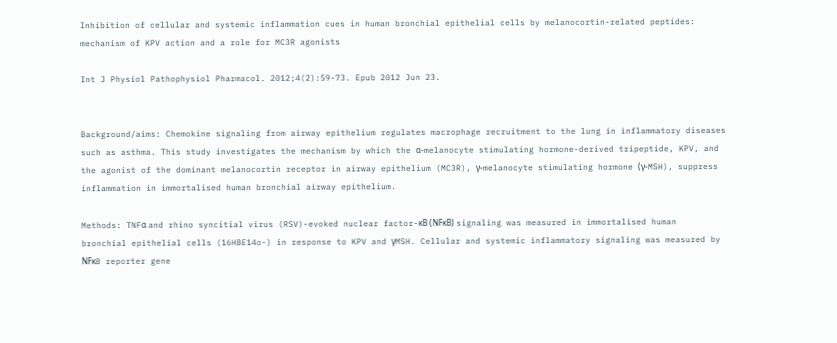Inhibition of cellular and systemic inflammation cues in human bronchial epithelial cells by melanocortin-related peptides: mechanism of KPV action and a role for MC3R agonists

Int J Physiol Pathophysiol Pharmacol. 2012;4(2):59-73. Epub 2012 Jun 23.


Background/aims: Chemokine signaling from airway epithelium regulates macrophage recruitment to the lung in inflammatory diseases such as asthma. This study investigates the mechanism by which the α-melanocyte stimulating hormone-derived tripeptide, KPV, and the agonist of the dominant melanocortin receptor in airway epithelium (MC3R), γ-melanocyte stimulating hormone (γ-MSH), suppress inflammation in immortalised human bronchial airway epithelium.

Methods: TNFα and rhino syncitial virus (RSV)-evoked nuclear factor-κB (NFκB) signaling was measured in immortalised human bronchial epithelial cells (16HBE14o-) in response to KPV and γMSH. Cellular and systemic inflammatory signaling was measured by NFκB reporter gene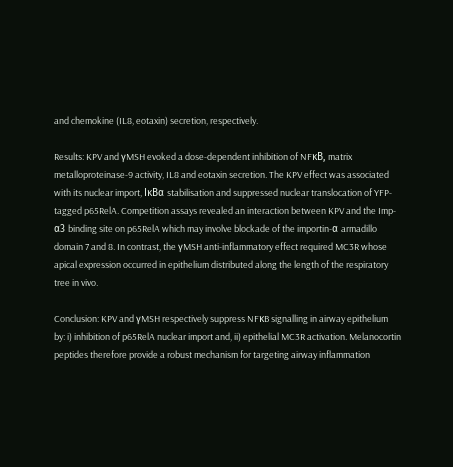and chemokine (IL8, eotaxin) secretion, respectively.

Results: KPV and γMSH evoked a dose-dependent inhibition of NFκB, matrix metalloproteinase-9 activity, IL8 and eotaxin secretion. The KPV effect was associated with its nuclear import, IκBα stabilisation and suppressed nuclear translocation of YFP-tagged p65RelA. Competition assays revealed an interaction between KPV and the Imp-α3 binding site on p65RelA which may involve blockade of the importin-α armadillo domain 7 and 8. In contrast, the γMSH anti-inflammatory effect required MC3R whose apical expression occurred in epithelium distributed along the length of the respiratory tree in vivo.

Conclusion: KPV and γMSH respectively suppress NFκB signalling in airway epithelium by: i) inhibition of p65RelA nuclear import and, ii) epithelial MC3R activation. Melanocortin peptides therefore provide a robust mechanism for targeting airway inflammation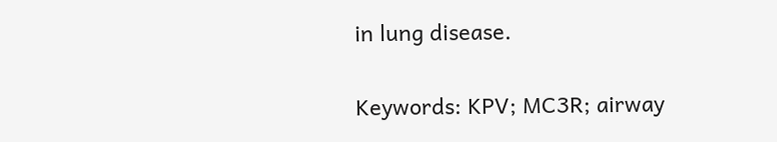in lung disease.

Keywords: KPV; MC3R; airway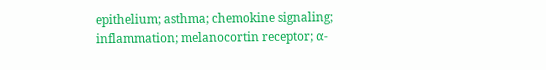epithelium; asthma; chemokine signaling; inflammation; melanocortin receptor; α-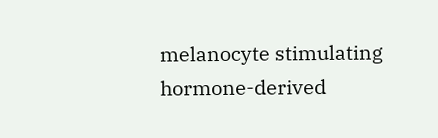melanocyte stimulating hormone-derived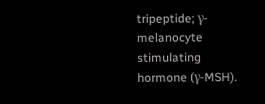tripeptide; γ-melanocyte stimulating hormone (γ-MSH).